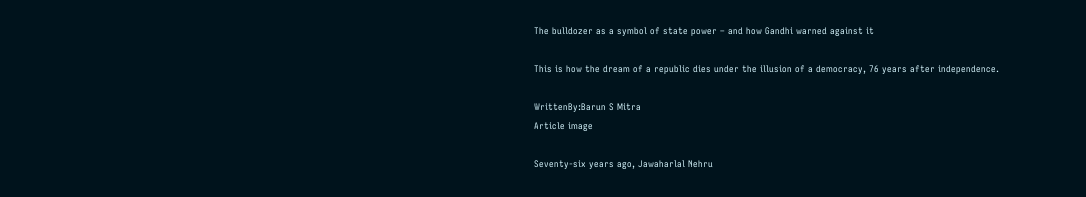The bulldozer as a symbol of state power – and how Gandhi warned against it

This is how the dream of a republic dies under the illusion of a democracy, 76 years after independence.

WrittenBy:Barun S Mitra
Article image

Seventy-six years ago, Jawaharlal Nehru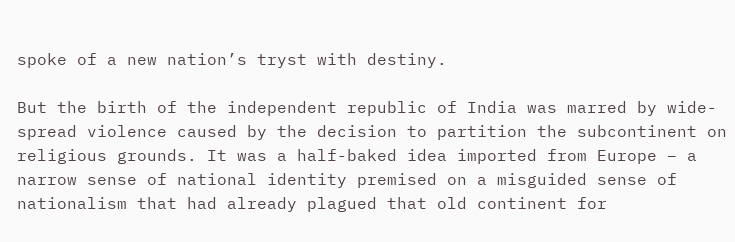spoke of a new nation’s tryst with destiny.

But the birth of the independent republic of India was marred by wide-spread violence caused by the decision to partition the subcontinent on religious grounds. It was a half-baked idea imported from Europe – a narrow sense of national identity premised on a misguided sense of nationalism that had already plagued that old continent for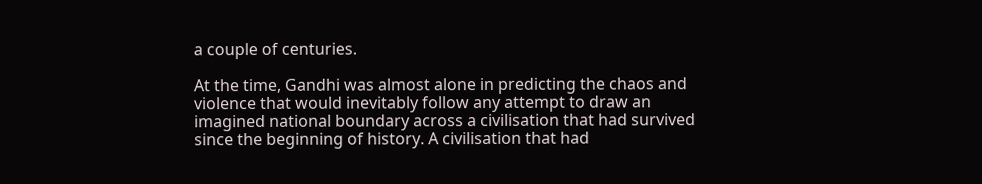a couple of centuries.

At the time, Gandhi was almost alone in predicting the chaos and violence that would inevitably follow any attempt to draw an imagined national boundary across a civilisation that had survived since the beginning of history. A civilisation that had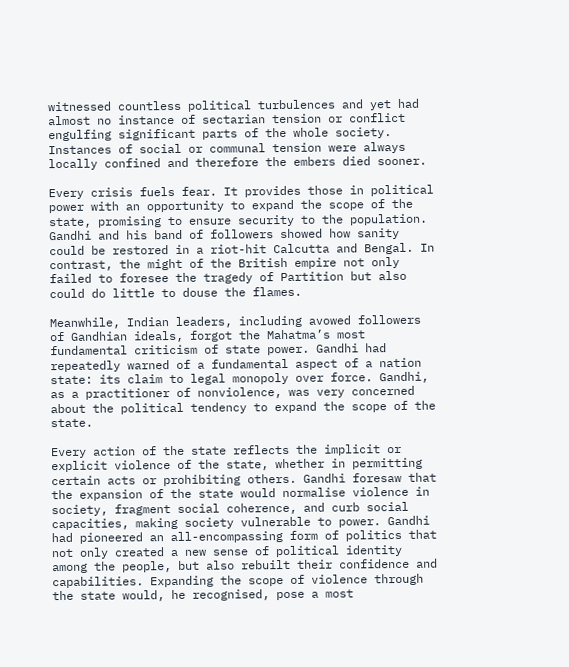witnessed countless political turbulences and yet had almost no instance of sectarian tension or conflict engulfing significant parts of the whole society. Instances of social or communal tension were always locally confined and therefore the embers died sooner.

Every crisis fuels fear. It provides those in political power with an opportunity to expand the scope of the state, promising to ensure security to the population. Gandhi and his band of followers showed how sanity could be restored in a riot-hit Calcutta and Bengal. In contrast, the might of the British empire not only failed to foresee the tragedy of Partition but also could do little to douse the flames.

Meanwhile, Indian leaders, including avowed followers of Gandhian ideals, forgot the Mahatma’s most fundamental criticism of state power. Gandhi had repeatedly warned of a fundamental aspect of a nation state: its claim to legal monopoly over force. Gandhi, as a practitioner of nonviolence, was very concerned about the political tendency to expand the scope of the state.

Every action of the state reflects the implicit or explicit violence of the state, whether in permitting certain acts or prohibiting others. Gandhi foresaw that the expansion of the state would normalise violence in society, fragment social coherence, and curb social capacities, making society vulnerable to power. Gandhi had pioneered an all-encompassing form of politics that not only created a new sense of political identity among the people, but also rebuilt their confidence and capabilities. Expanding the scope of violence through the state would, he recognised, pose a most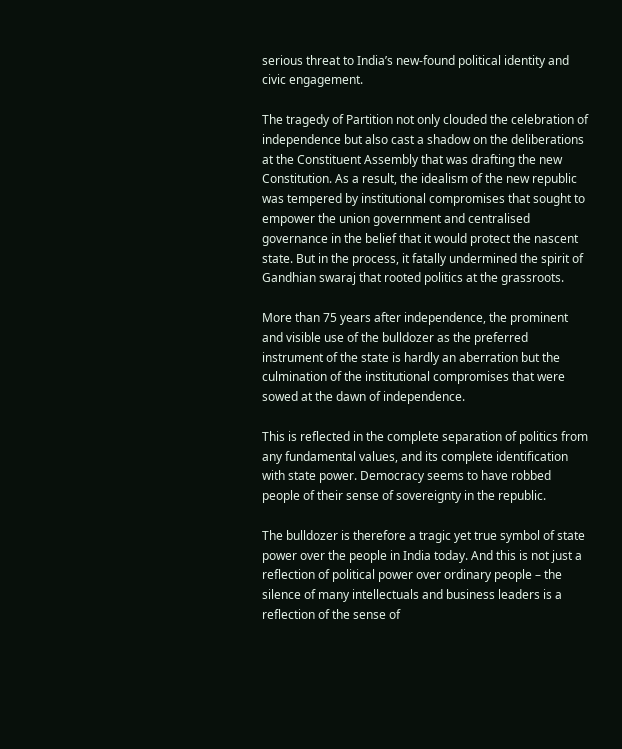serious threat to India’s new-found political identity and civic engagement.

The tragedy of Partition not only clouded the celebration of independence but also cast a shadow on the deliberations at the Constituent Assembly that was drafting the new Constitution. As a result, the idealism of the new republic was tempered by institutional compromises that sought to empower the union government and centralised governance in the belief that it would protect the nascent state. But in the process, it fatally undermined the spirit of Gandhian swaraj that rooted politics at the grassroots.

More than 75 years after independence, the prominent and visible use of the bulldozer as the preferred instrument of the state is hardly an aberration but the culmination of the institutional compromises that were sowed at the dawn of independence.

This is reflected in the complete separation of politics from any fundamental values, and its complete identification with state power. Democracy seems to have robbed people of their sense of sovereignty in the republic.

The bulldozer is therefore a tragic yet true symbol of state power over the people in India today. And this is not just a reflection of political power over ordinary people – the silence of many intellectuals and business leaders is a reflection of the sense of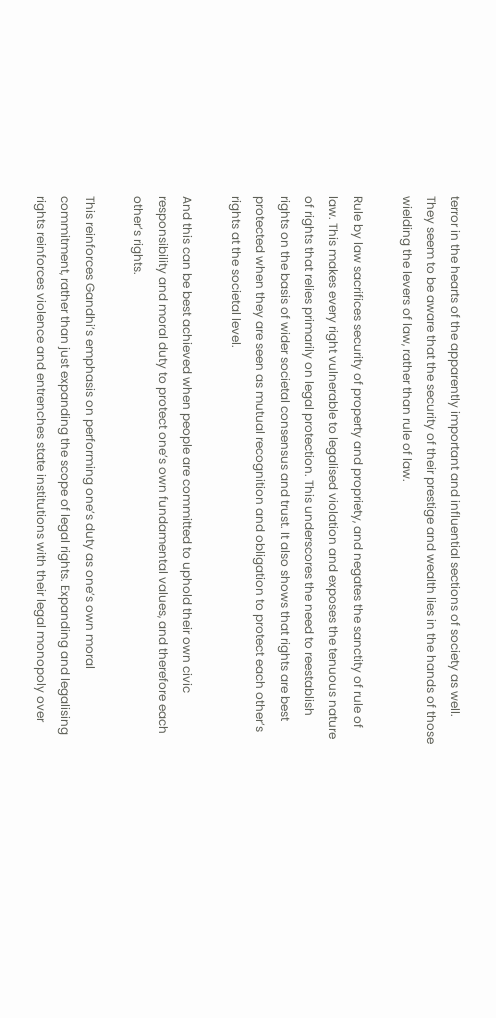terror in the hearts of the apparently important and influential sections of society as well. They seem to be aware that the security of their prestige and wealth lies in the hands of those wielding the levers of law, rather than rule of law.

Rule by law sacrifices security of property and propriety, and negates the sanctity of rule of law. This makes every right vulnerable to legalised violation and exposes the tenuous nature of rights that relies primarily on legal protection. This underscores the need to reestablish rights on the basis of wider societal consensus and trust. It also shows that rights are best protected when they are seen as mutual recognition and obligation to protect each other’s rights at the societal level.

And this can be best achieved when people are committed to uphold their own civic responsibility and moral duty to protect one’s own fundamental values, and therefore each other’s rights.

This reinforces Gandhi’s emphasis on performing one’s duty as one’s own moral commitment, rather than just expanding the scope of legal rights. Expanding and legalising rights reinforces violence and entrenches state institutions with their legal monopoly over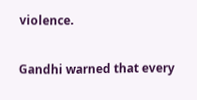violence.

Gandhi warned that every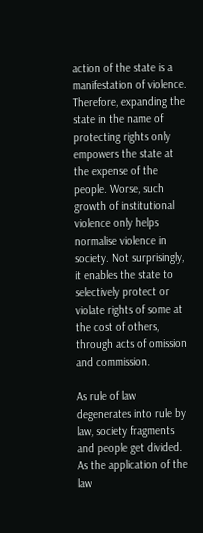action of the state is a manifestation of violence. Therefore, expanding the state in the name of protecting rights only empowers the state at the expense of the people. Worse, such growth of institutional violence only helps normalise violence in society. Not surprisingly, it enables the state to selectively protect or violate rights of some at the cost of others, through acts of omission and commission.

As rule of law degenerates into rule by law, society fragments and people get divided. As the application of the law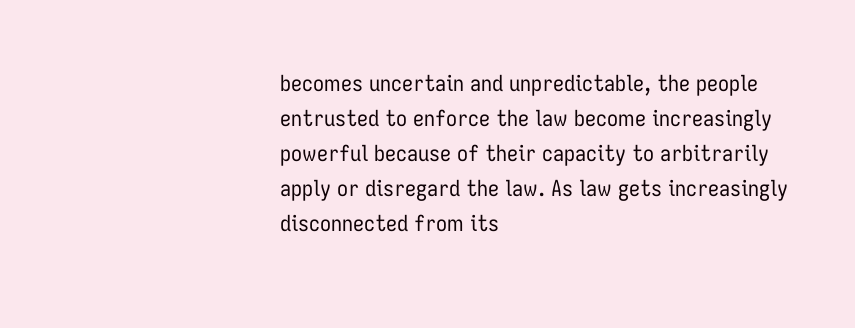becomes uncertain and unpredictable, the people entrusted to enforce the law become increasingly powerful because of their capacity to arbitrarily apply or disregard the law. As law gets increasingly disconnected from its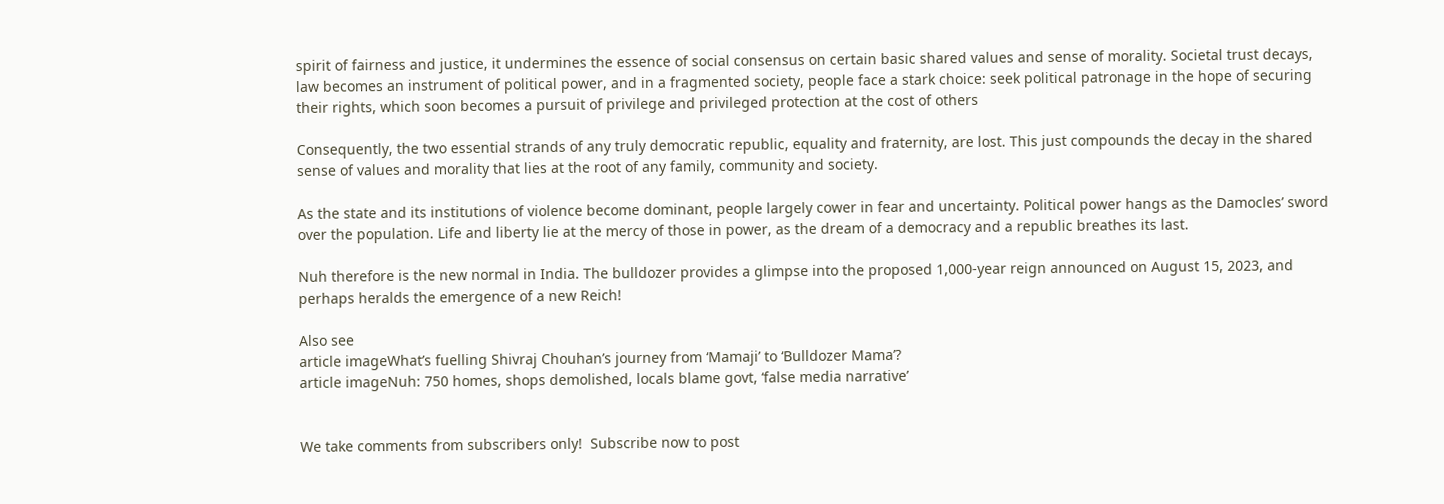spirit of fairness and justice, it undermines the essence of social consensus on certain basic shared values and sense of morality. Societal trust decays, law becomes an instrument of political power, and in a fragmented society, people face a stark choice: seek political patronage in the hope of securing their rights, which soon becomes a pursuit of privilege and privileged protection at the cost of others

Consequently, the two essential strands of any truly democratic republic, equality and fraternity, are lost. This just compounds the decay in the shared sense of values and morality that lies at the root of any family, community and society.

As the state and its institutions of violence become dominant, people largely cower in fear and uncertainty. Political power hangs as the Damocles’ sword over the population. Life and liberty lie at the mercy of those in power, as the dream of a democracy and a republic breathes its last.

Nuh therefore is the new normal in India. The bulldozer provides a glimpse into the proposed 1,000-year reign announced on August 15, 2023, and perhaps heralds the emergence of a new Reich!

Also see
article imageWhat’s fuelling Shivraj Chouhan’s journey from ‘Mamaji’ to ‘Bulldozer Mama’?
article imageNuh: 750 homes, shops demolished, locals blame govt, ‘false media narrative’


We take comments from subscribers only!  Subscribe now to post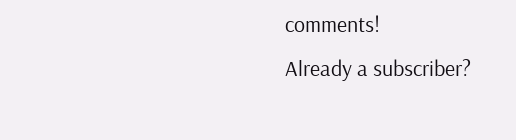comments!
Already a subscriber?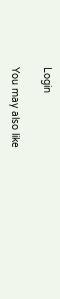Login

You may also like